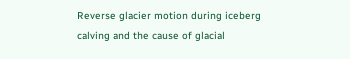Reverse glacier motion during iceberg calving and the cause of glacial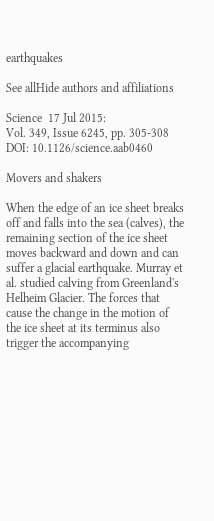earthquakes

See allHide authors and affiliations

Science  17 Jul 2015:
Vol. 349, Issue 6245, pp. 305-308
DOI: 10.1126/science.aab0460

Movers and shakers

When the edge of an ice sheet breaks off and falls into the sea (calves), the remaining section of the ice sheet moves backward and down and can suffer a glacial earthquake. Murray et al. studied calving from Greenland's Helheim Glacier. The forces that cause the change in the motion of the ice sheet at its terminus also trigger the accompanying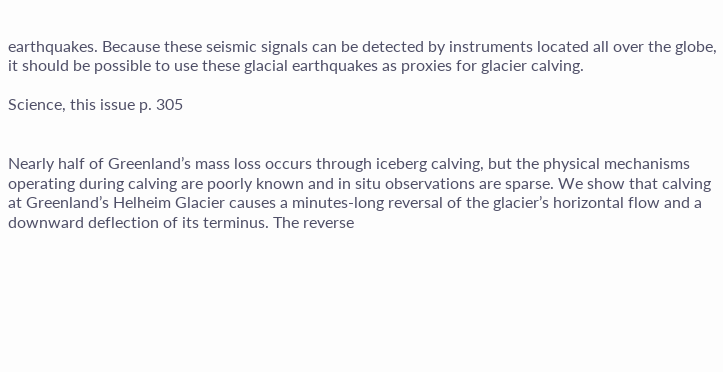earthquakes. Because these seismic signals can be detected by instruments located all over the globe, it should be possible to use these glacial earthquakes as proxies for glacier calving.

Science, this issue p. 305


Nearly half of Greenland’s mass loss occurs through iceberg calving, but the physical mechanisms operating during calving are poorly known and in situ observations are sparse. We show that calving at Greenland’s Helheim Glacier causes a minutes-long reversal of the glacier’s horizontal flow and a downward deflection of its terminus. The reverse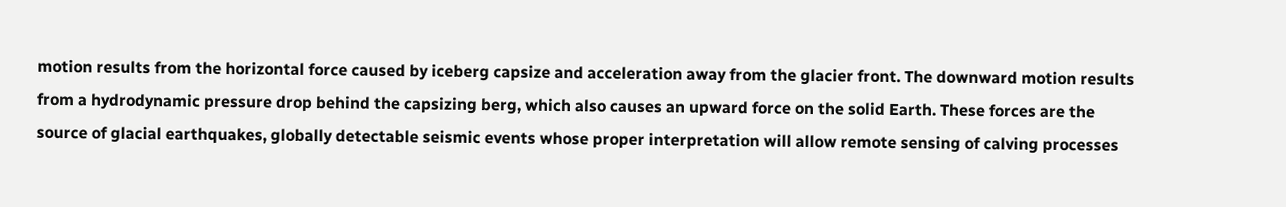motion results from the horizontal force caused by iceberg capsize and acceleration away from the glacier front. The downward motion results from a hydrodynamic pressure drop behind the capsizing berg, which also causes an upward force on the solid Earth. These forces are the source of glacial earthquakes, globally detectable seismic events whose proper interpretation will allow remote sensing of calving processes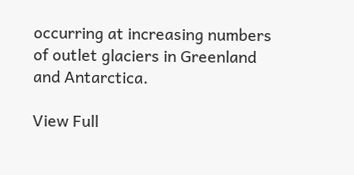occurring at increasing numbers of outlet glaciers in Greenland and Antarctica.

View Full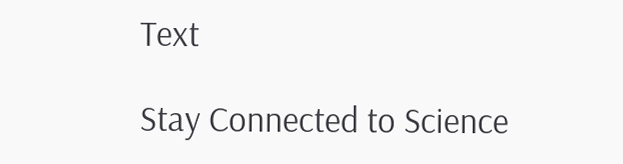Text

Stay Connected to Science